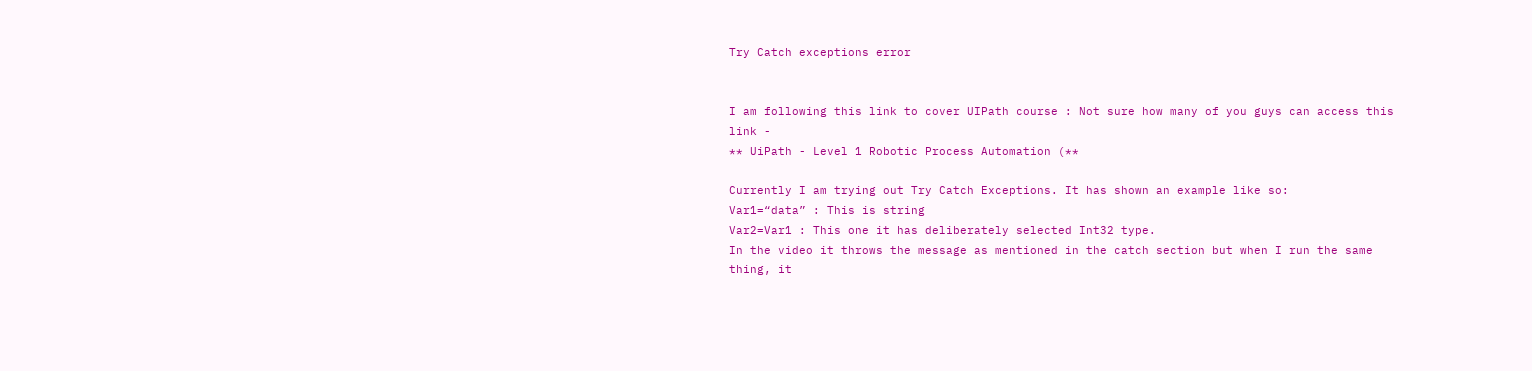Try Catch exceptions error


I am following this link to cover UIPath course : Not sure how many of you guys can access this link -
** UiPath - Level 1 Robotic Process Automation (**

Currently I am trying out Try Catch Exceptions. It has shown an example like so:
Var1=“data” : This is string
Var2=Var1 : This one it has deliberately selected Int32 type.
In the video it throws the message as mentioned in the catch section but when I run the same thing, it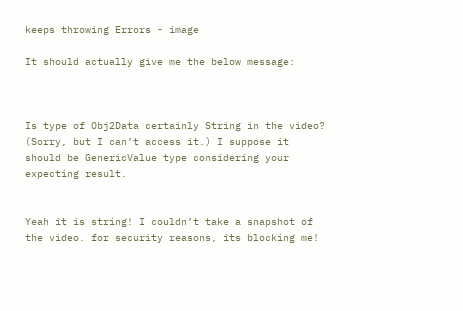keeps throwing Errors - image

It should actually give me the below message:



Is type of Obj2Data certainly String in the video? (Sorry, but I can’t access it.) I suppose it should be GenericValue type considering your expecting result.


Yeah it is string! I couldn’t take a snapshot of the video. for security reasons, its blocking me!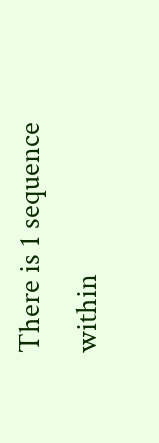There is 1 sequence within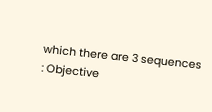which there are 3 sequences : Objective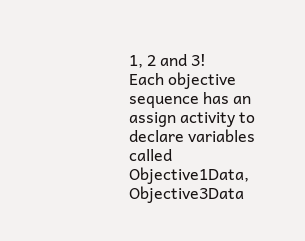1, 2 and 3!
Each objective sequence has an assign activity to declare variables called Objective1Data, Objective3Data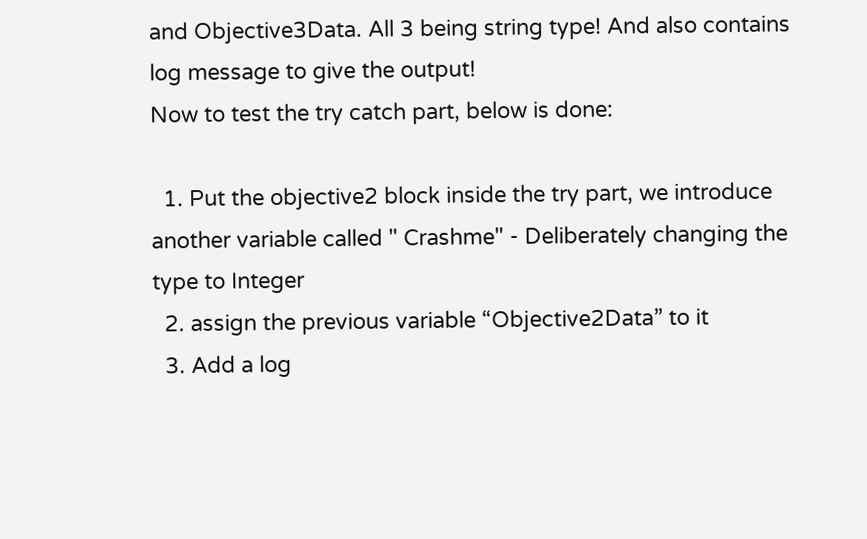and Objective3Data. All 3 being string type! And also contains log message to give the output!
Now to test the try catch part, below is done:

  1. Put the objective2 block inside the try part, we introduce another variable called " Crashme" - Deliberately changing the type to Integer
  2. assign the previous variable “Objective2Data” to it
  3. Add a log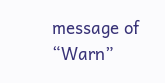message of “Warn”